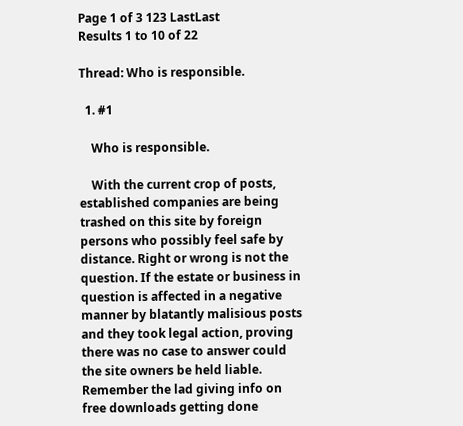Page 1 of 3 123 LastLast
Results 1 to 10 of 22

Thread: Who is responsible.

  1. #1

    Who is responsible.

    With the current crop of posts, established companies are being trashed on this site by foreign persons who possibly feel safe by distance. Right or wrong is not the question. If the estate or business in question is affected in a negative manner by blatantly malisious posts and they took legal action, proving there was no case to answer could the site owners be held liable. Remember the lad giving info on free downloads getting done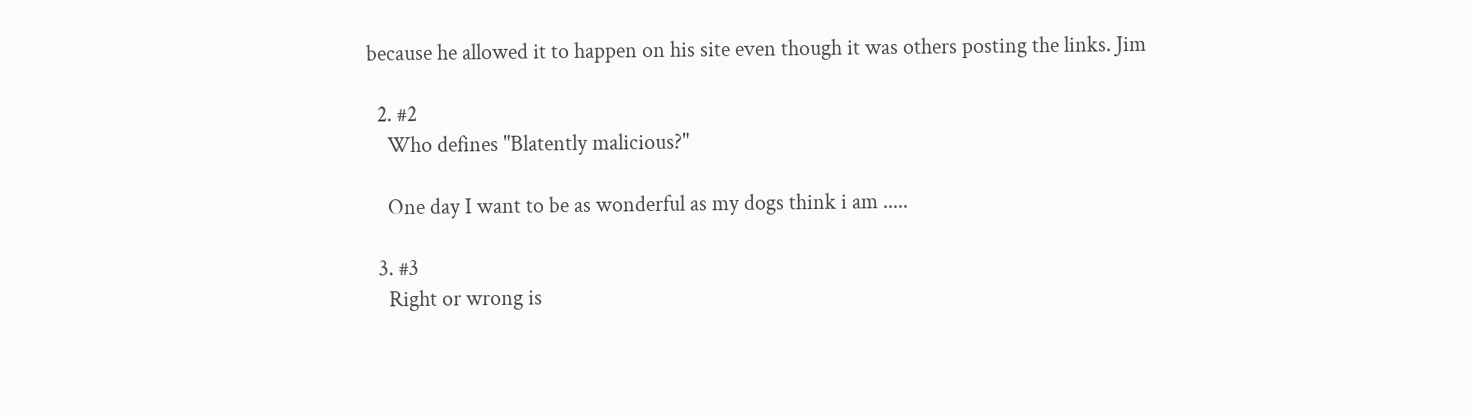because he allowed it to happen on his site even though it was others posting the links. Jim

  2. #2
    Who defines "Blatently malicious?"

    One day I want to be as wonderful as my dogs think i am .....

  3. #3
    Right or wrong is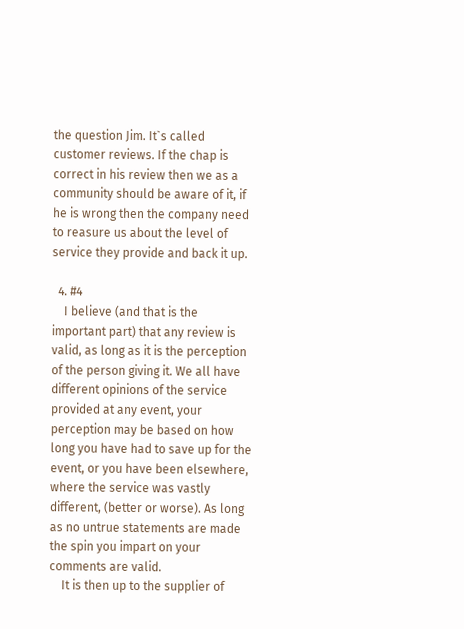the question Jim. It`s called customer reviews. If the chap is correct in his review then we as a community should be aware of it, if he is wrong then the company need to reasure us about the level of service they provide and back it up.

  4. #4
    I believe (and that is the important part) that any review is valid, as long as it is the perception of the person giving it. We all have different opinions of the service provided at any event, your perception may be based on how long you have had to save up for the event, or you have been elsewhere, where the service was vastly different, (better or worse). As long as no untrue statements are made the spin you impart on your comments are valid.
    It is then up to the supplier of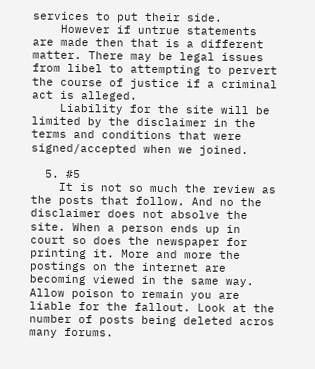services to put their side.
    However if untrue statements are made then that is a different matter. There may be legal issues from libel to attempting to pervert the course of justice if a criminal act is alleged.
    Liability for the site will be limited by the disclaimer in the terms and conditions that were signed/accepted when we joined.

  5. #5
    It is not so much the review as the posts that follow. And no the disclaimer does not absolve the site. When a person ends up in court so does the newspaper for printing it. More and more the postings on the internet are becoming viewed in the same way. Allow poison to remain you are liable for the fallout. Look at the number of posts being deleted acros many forums.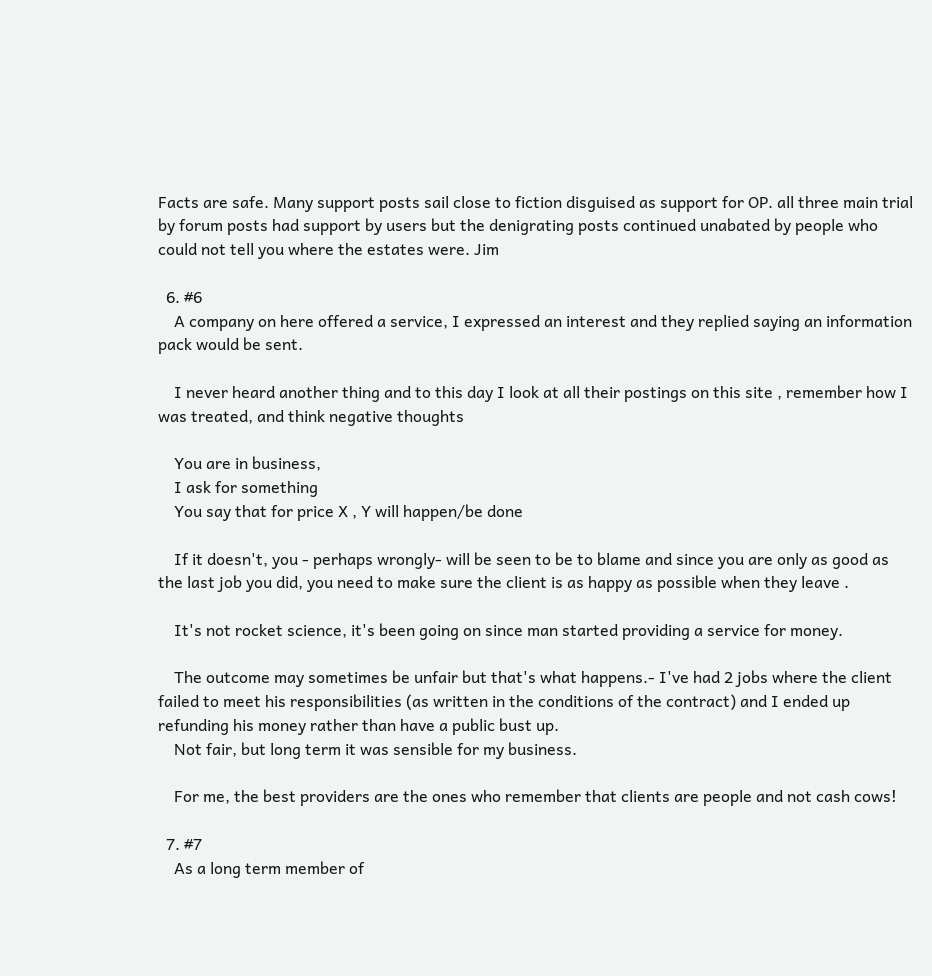Facts are safe. Many support posts sail close to fiction disguised as support for OP. all three main trial by forum posts had support by users but the denigrating posts continued unabated by people who could not tell you where the estates were. Jim

  6. #6
    A company on here offered a service, I expressed an interest and they replied saying an information pack would be sent.

    I never heard another thing and to this day I look at all their postings on this site , remember how I was treated, and think negative thoughts

    You are in business,
    I ask for something
    You say that for price X , Y will happen/be done

    If it doesn't, you - perhaps wrongly- will be seen to be to blame and since you are only as good as the last job you did, you need to make sure the client is as happy as possible when they leave .

    It's not rocket science, it's been going on since man started providing a service for money.

    The outcome may sometimes be unfair but that's what happens.- I've had 2 jobs where the client failed to meet his responsibilities (as written in the conditions of the contract) and I ended up refunding his money rather than have a public bust up.
    Not fair, but long term it was sensible for my business.

    For me, the best providers are the ones who remember that clients are people and not cash cows!

  7. #7
    As a long term member of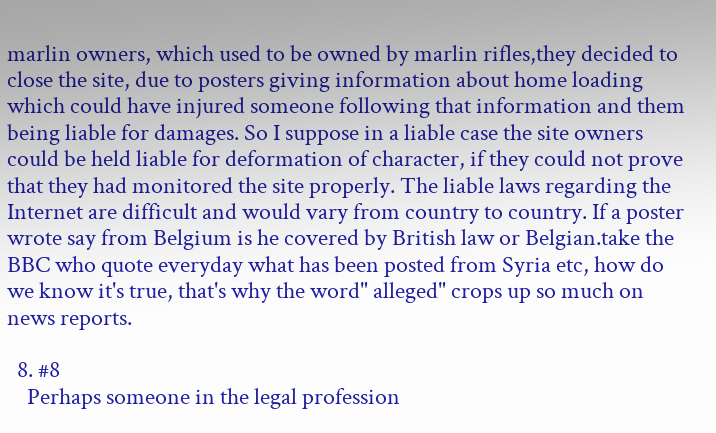marlin owners, which used to be owned by marlin rifles,they decided to close the site, due to posters giving information about home loading which could have injured someone following that information and them being liable for damages. So I suppose in a liable case the site owners could be held liable for deformation of character, if they could not prove that they had monitored the site properly. The liable laws regarding the Internet are difficult and would vary from country to country. If a poster wrote say from Belgium is he covered by British law or Belgian.take the BBC who quote everyday what has been posted from Syria etc, how do we know it's true, that's why the word" alleged" crops up so much on news reports.

  8. #8
    Perhaps someone in the legal profession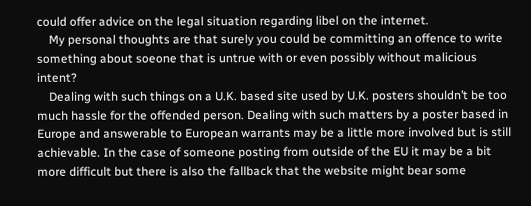could offer advice on the legal situation regarding libel on the internet.
    My personal thoughts are that surely you could be committing an offence to write something about soeone that is untrue with or even possibly without malicious intent?
    Dealing with such things on a U.K. based site used by U.K. posters shouldn’t be too much hassle for the offended person. Dealing with such matters by a poster based in Europe and answerable to European warrants may be a little more involved but is still achievable. In the case of someone posting from outside of the EU it may be a bit more difficult but there is also the fallback that the website might bear some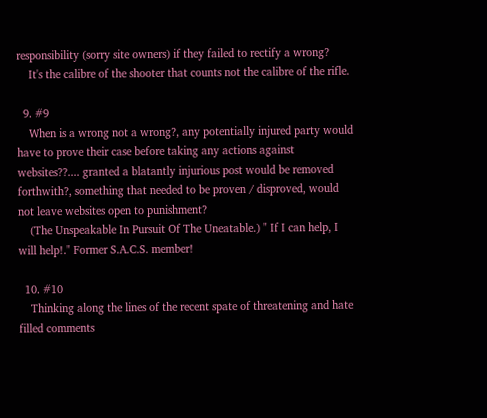responsibility (sorry site owners) if they failed to rectify a wrong?
    It's the calibre of the shooter that counts not the calibre of the rifle.

  9. #9
    When is a wrong not a wrong?, any potentially injured party would have to prove their case before taking any actions against websites??.... granted a blatantly injurious post would be removed forthwith?, something that needed to be proven / disproved, would not leave websites open to punishment?
    (The Unspeakable In Pursuit Of The Uneatable.) " If I can help, I will help!." Former S.A.C.S. member!

  10. #10
    Thinking along the lines of the recent spate of threatening and hate filled comments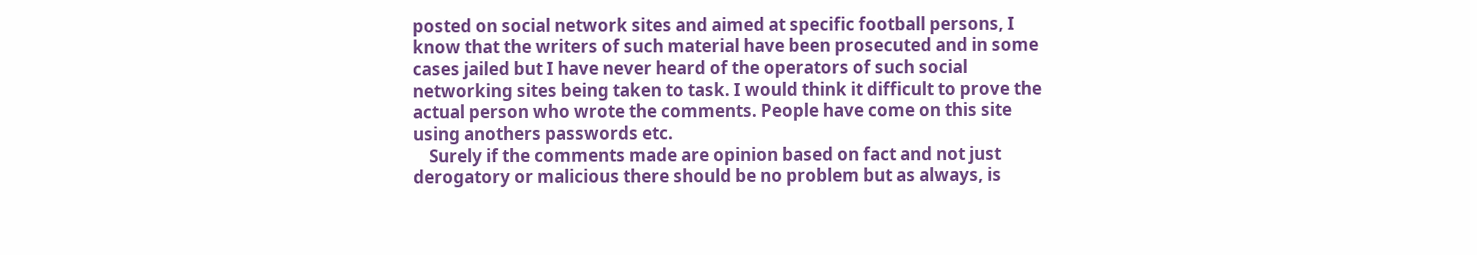posted on social network sites and aimed at specific football persons, I know that the writers of such material have been prosecuted and in some cases jailed but I have never heard of the operators of such social networking sites being taken to task. I would think it difficult to prove the actual person who wrote the comments. People have come on this site using anothers passwords etc.
    Surely if the comments made are opinion based on fact and not just derogatory or malicious there should be no problem but as always, is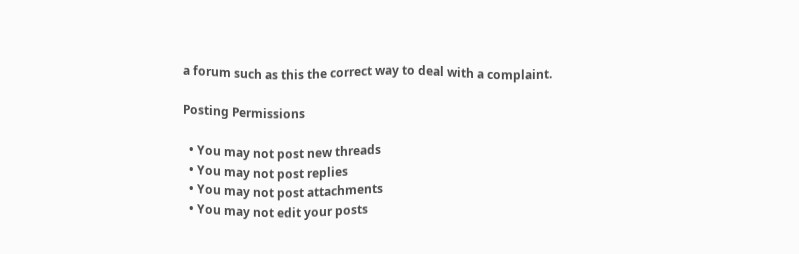a forum such as this the correct way to deal with a complaint.

Posting Permissions

  • You may not post new threads
  • You may not post replies
  • You may not post attachments
  • You may not edit your posts